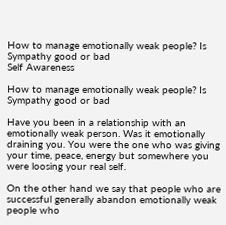How to manage emotionally weak people? Is Sympathy good or bad
Self Awareness

How to manage emotionally weak people? Is Sympathy good or bad

Have you been in a relationship with an emotionally weak person. Was it emotionally draining you. You were the one who was giving your time, peace, energy but somewhere you were loosing your real self.

On the other hand we say that people who are successful generally abandon emotionally weak people who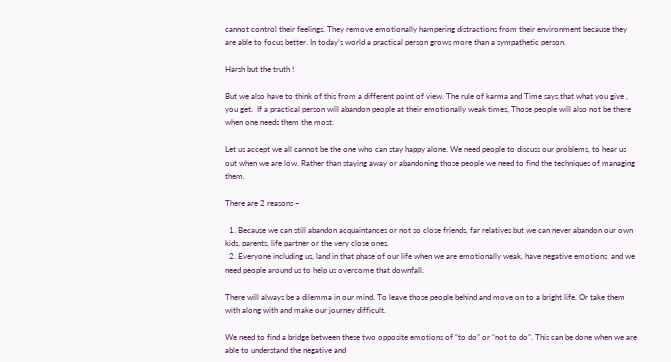cannot control their feelings. They remove emotionally hampering distractions from their environment because they are able to focus better. In today’s world a practical person grows more than a sympathetic person.

Harsh but the truth !

But we also have to think of this from a different point of view. The rule of karma and Time says that what you give , you get.  If a practical person will abandon people at their emotionally weak times, Those people will also not be there when one needs them the most.

Let us accept we all cannot be the one who can stay happy alone. We need people to discuss our problems, to hear us out when we are low. Rather than staying away or abandoning those people we need to find the techniques of managing them.

There are 2 reasons –

  1. Because we can still abandon acquaintances or not so close friends, far relatives but we can never abandon our own kids, parents, life partner or the very close ones.
  2. Everyone including us, land in that phase of our life when we are emotionally weak, have negative emotions  and we need people around us to help us overcome that downfall.

There will always be a dilemma in our mind. To leave those people behind and move on to a bright life. Or take them with along with and make our journey difficult.

We need to find a bridge between these two opposite emotions of “to do” or “not to do”. This can be done when we are able to understand the negative and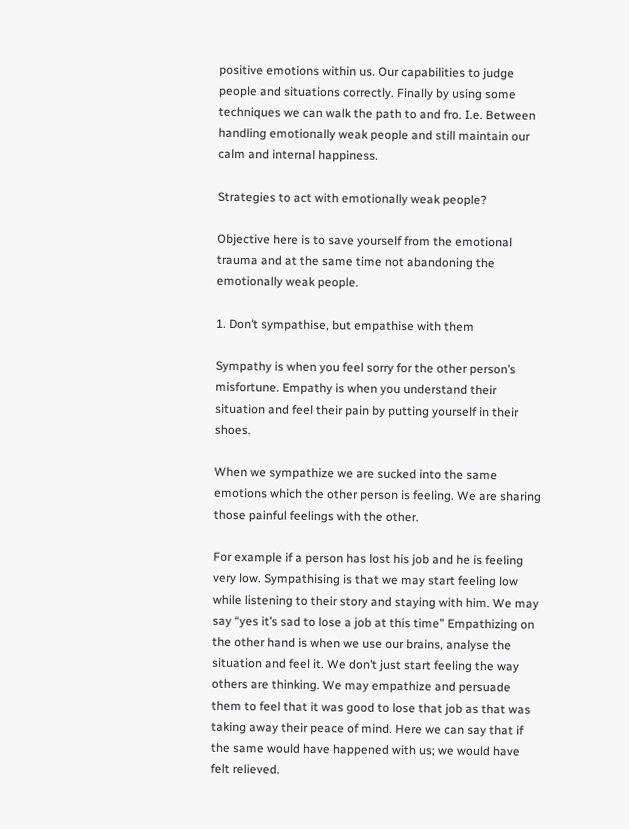positive emotions within us. Our capabilities to judge people and situations correctly. Finally by using some techniques we can walk the path to and fro. I.e. Between handling emotionally weak people and still maintain our calm and internal happiness.

Strategies to act with emotionally weak people?

Objective here is to save yourself from the emotional trauma and at the same time not abandoning the emotionally weak people.

1. Don’t sympathise, but empathise with them

Sympathy is when you feel sorry for the other person’s misfortune. Empathy is when you understand their situation and feel their pain by putting yourself in their shoes.

When we sympathize we are sucked into the same emotions which the other person is feeling. We are sharing those painful feelings with the other.

For example if a person has lost his job and he is feeling very low. Sympathising is that we may start feeling low while listening to their story and staying with him. We may say “yes it’s sad to lose a job at this time” Empathizing on the other hand is when we use our brains, analyse the situation and feel it. We don’t just start feeling the way others are thinking. We may empathize and persuade them to feel that it was good to lose that job as that was taking away their peace of mind. Here we can say that if the same would have happened with us; we would have felt relieved.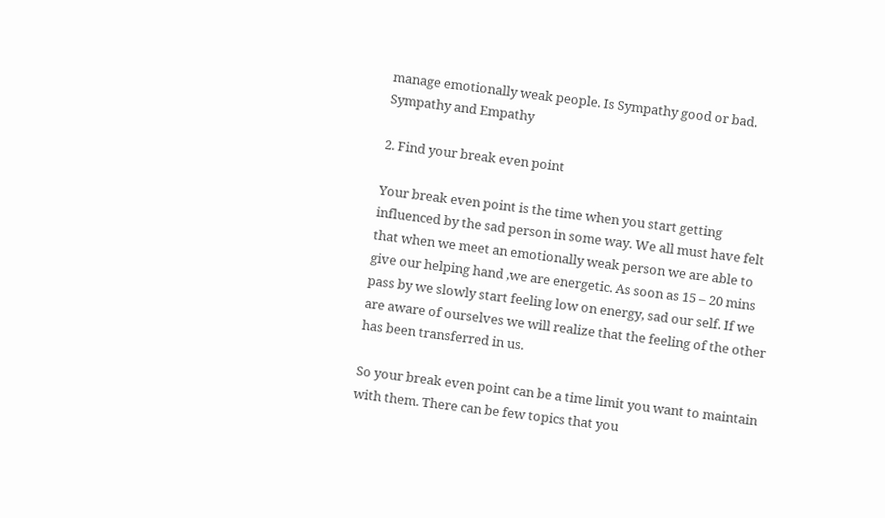manage emotionally weak people. Is Sympathy good or bad. Sympathy and Empathy

2. Find your break even point

Your break even point is the time when you start getting influenced by the sad person in some way. We all must have felt that when we meet an emotionally weak person we are able to give our helping hand ,we are energetic. As soon as 15 – 20 mins pass by we slowly start feeling low on energy, sad our self. If we are aware of ourselves we will realize that the feeling of the other has been transferred in us.

So your break even point can be a time limit you want to maintain with them. There can be few topics that you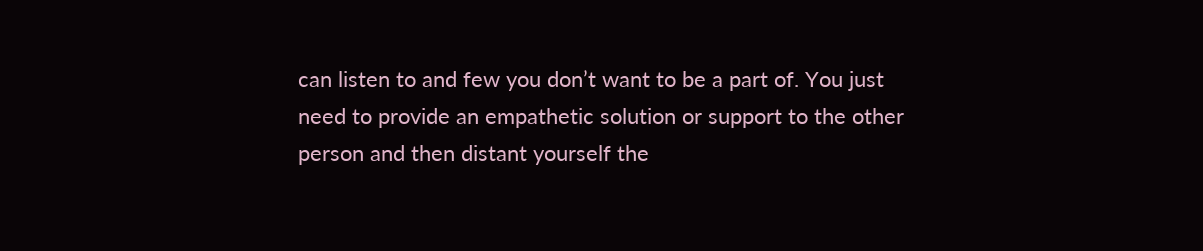can listen to and few you don’t want to be a part of. You just need to provide an empathetic solution or support to the other person and then distant yourself the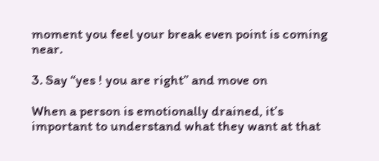moment you feel your break even point is coming near.

3. Say “yes ! you are right” and move on

When a person is emotionally drained, it’s important to understand what they want at that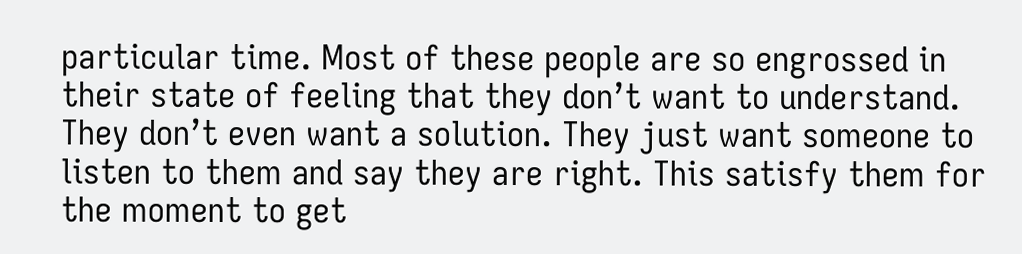particular time. Most of these people are so engrossed in their state of feeling that they don’t want to understand. They don’t even want a solution. They just want someone to listen to them and say they are right. This satisfy them for the moment to get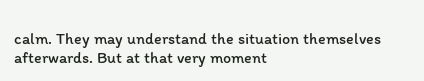calm. They may understand the situation themselves afterwards. But at that very moment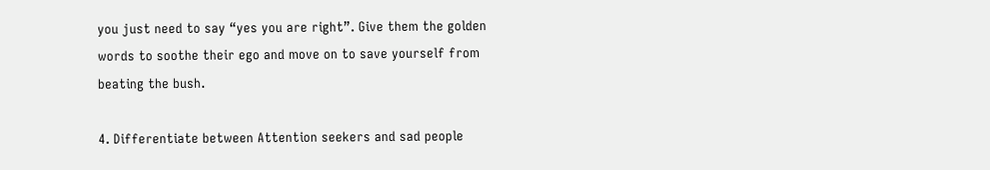you just need to say “yes you are right”. Give them the golden words to soothe their ego and move on to save yourself from beating the bush.

4. Differentiate between Attention seekers and sad people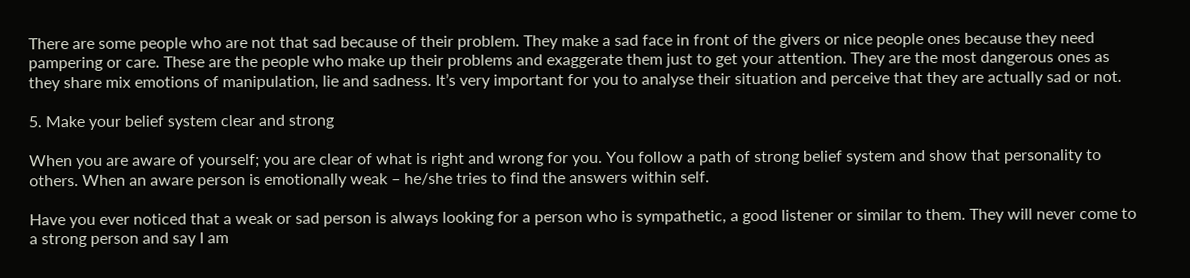There are some people who are not that sad because of their problem. They make a sad face in front of the givers or nice people ones because they need pampering or care. These are the people who make up their problems and exaggerate them just to get your attention. They are the most dangerous ones as they share mix emotions of manipulation, lie and sadness. It’s very important for you to analyse their situation and perceive that they are actually sad or not.

5. Make your belief system clear and strong

When you are aware of yourself; you are clear of what is right and wrong for you. You follow a path of strong belief system and show that personality to others. When an aware person is emotionally weak – he/she tries to find the answers within self.

Have you ever noticed that a weak or sad person is always looking for a person who is sympathetic, a good listener or similar to them. They will never come to a strong person and say I am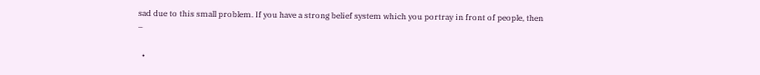sad due to this small problem. If you have a strong belief system which you portray in front of people, then –

  •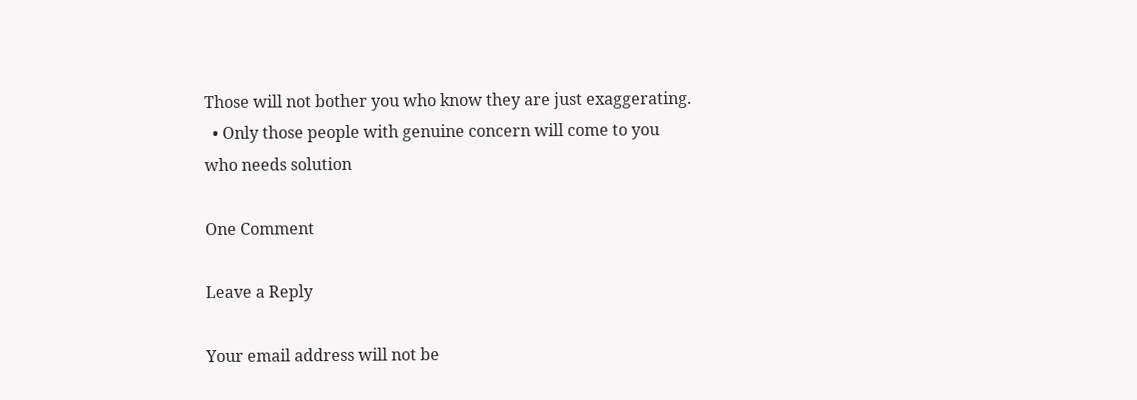Those will not bother you who know they are just exaggerating.
  • Only those people with genuine concern will come to you who needs solution

One Comment

Leave a Reply

Your email address will not be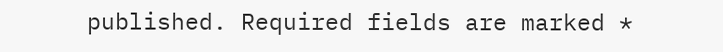published. Required fields are marked *